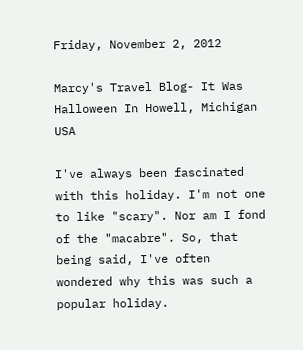Friday, November 2, 2012

Marcy's Travel Blog- It Was Halloween In Howell, Michigan USA

I've always been fascinated with this holiday. I'm not one to like "scary". Nor am I fond of the "macabre". So, that being said, I've often wondered why this was such a popular holiday.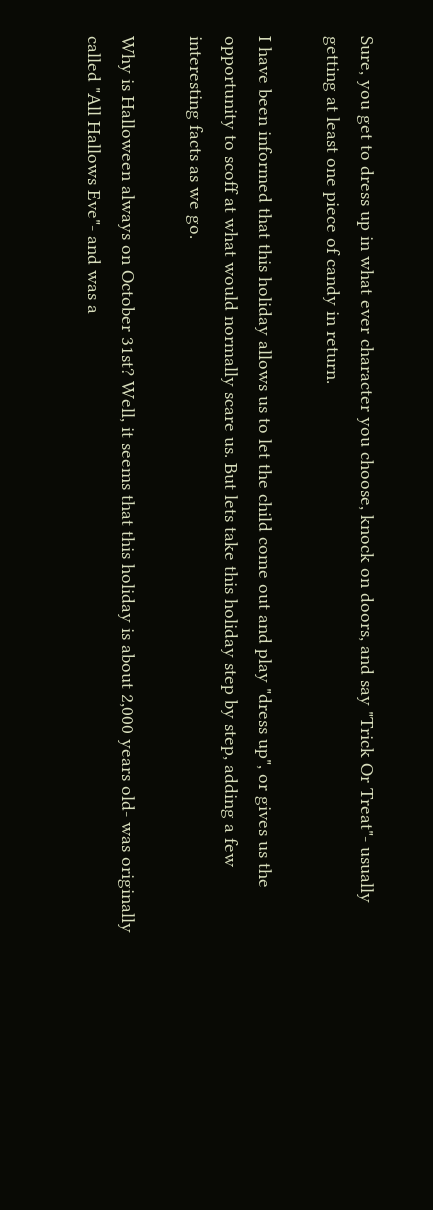Sure, you get to dress up in what ever character you choose, knock on doors, and say "Trick Or Treat"- usually getting at least one piece of candy in return.

I have been informed that this holiday allows us to let the child come out and play "dress up", or gives us the opportunity to scoff at what would normally scare us. But lets take this holiday step by step, adding a few interesting facts as we go.

Why is Halloween always on October 31st? Well, it seems that this holiday is about 2,000 years old- was originally called "All Hallows Eve"- and was a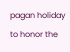pagan holiday to honor the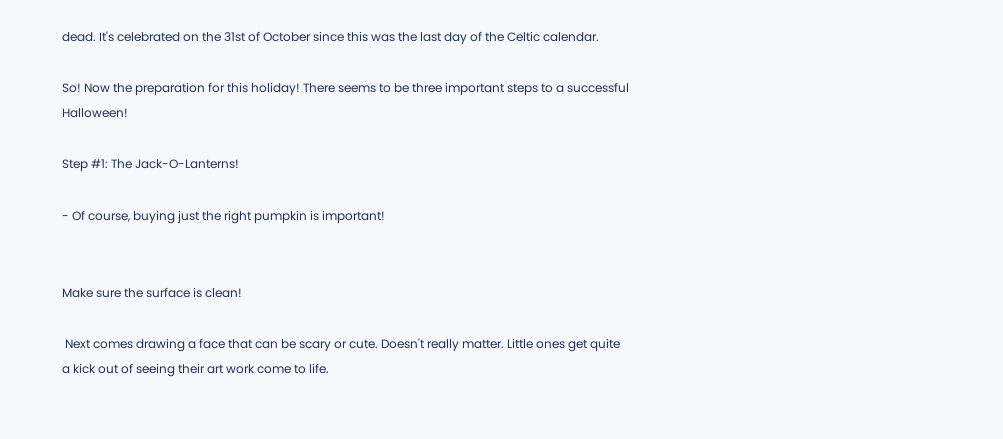dead. It's celebrated on the 31st of October since this was the last day of the Celtic calendar.

So! Now the preparation for this holiday! There seems to be three important steps to a successful Halloween!

Step #1: The Jack-O-Lanterns!

- Of course, buying just the right pumpkin is important!


Make sure the surface is clean!

 Next comes drawing a face that can be scary or cute. Doesn't really matter. Little ones get quite a kick out of seeing their art work come to life.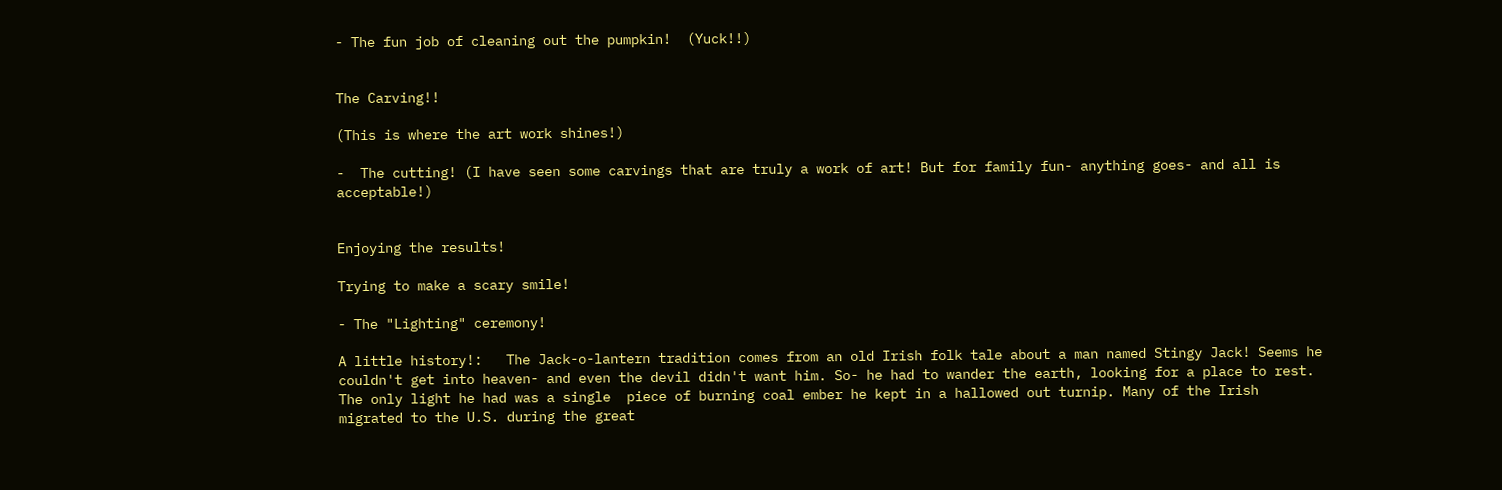- The fun job of cleaning out the pumpkin!  (Yuck!!)


The Carving!!

(This is where the art work shines!)

-  The cutting! (I have seen some carvings that are truly a work of art! But for family fun- anything goes- and all is acceptable!)


Enjoying the results!

Trying to make a scary smile!

- The "Lighting" ceremony!

A little history!:   The Jack-o-lantern tradition comes from an old Irish folk tale about a man named Stingy Jack! Seems he couldn't get into heaven- and even the devil didn't want him. So- he had to wander the earth, looking for a place to rest. The only light he had was a single  piece of burning coal ember he kept in a hallowed out turnip. Many of the Irish migrated to the U.S. during the great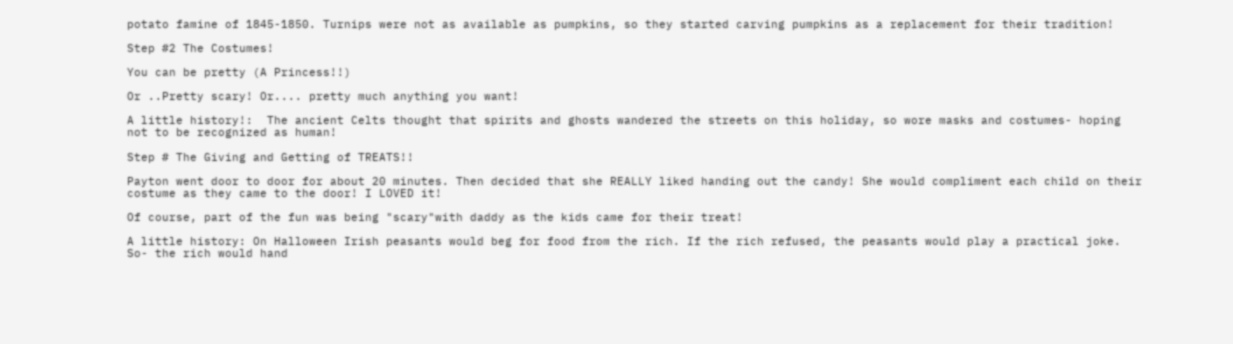potato famine of 1845-1850. Turnips were not as available as pumpkins, so they started carving pumpkins as a replacement for their tradition!

Step #2 The Costumes!

You can be pretty (A Princess!!)

Or ..Pretty scary! Or.... pretty much anything you want!

A little history!:  The ancient Celts thought that spirits and ghosts wandered the streets on this holiday, so wore masks and costumes- hoping not to be recognized as human!

Step # The Giving and Getting of TREATS!!

Payton went door to door for about 20 minutes. Then decided that she REALLY liked handing out the candy! She would compliment each child on their costume as they came to the door! I LOVED it!

Of course, part of the fun was being "scary"with daddy as the kids came for their treat!

A little history: On Halloween Irish peasants would beg for food from the rich. If the rich refused, the peasants would play a practical joke. So- the rich would hand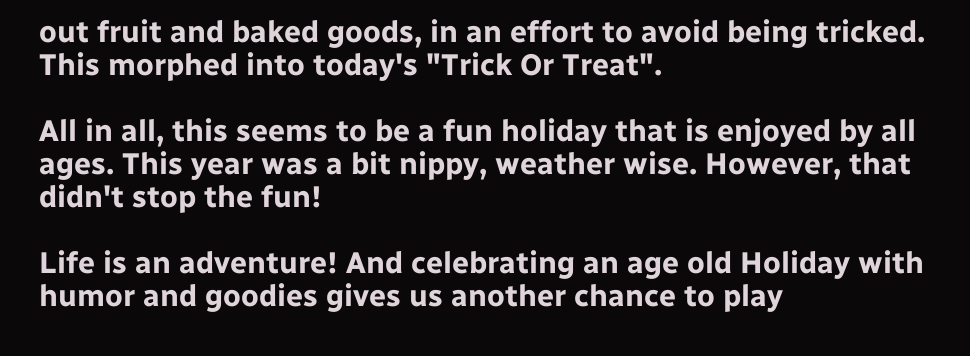out fruit and baked goods, in an effort to avoid being tricked. This morphed into today's "Trick Or Treat".

All in all, this seems to be a fun holiday that is enjoyed by all ages. This year was a bit nippy, weather wise. However, that didn't stop the fun!

Life is an adventure! And celebrating an age old Holiday with humor and goodies gives us another chance to play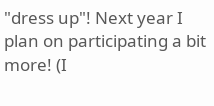"dress up"! Next year I plan on participating a bit more! (I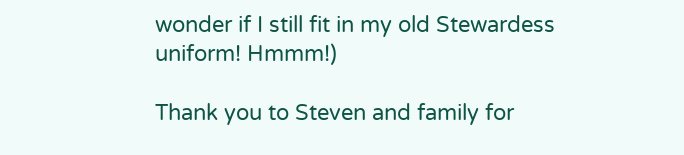wonder if I still fit in my old Stewardess uniform! Hmmm!)

Thank you to Steven and family for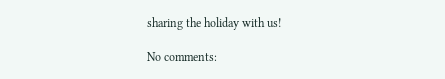sharing the holiday with us!

No comments: